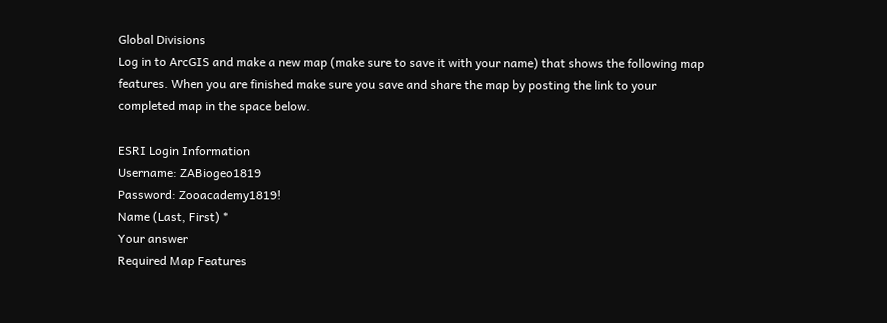Global Divisions
Log in to ArcGIS and make a new map (make sure to save it with your name) that shows the following map features. When you are finished make sure you save and share the map by posting the link to your completed map in the space below.

ESRI Login Information
Username: ZABiogeo1819
Password: Zooacademy1819!
Name (Last, First) *
Your answer
Required Map Features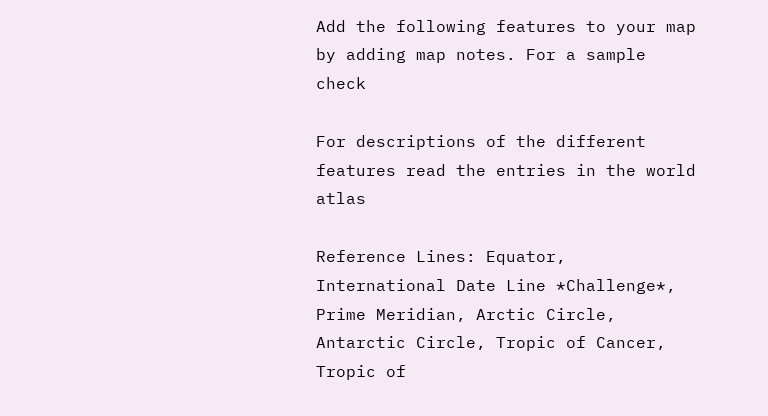Add the following features to your map by adding map notes. For a sample check

For descriptions of the different features read the entries in the world atlas

Reference Lines: Equator, International Date Line *Challenge*, Prime Meridian, Arctic Circle, Antarctic Circle, Tropic of Cancer, Tropic of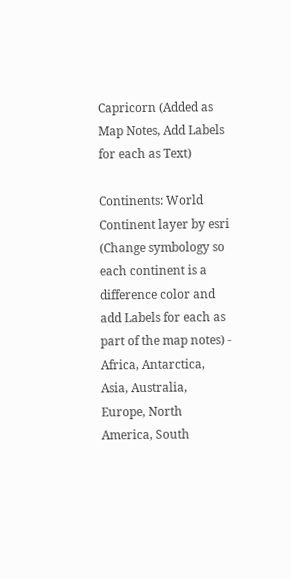Capricorn (Added as Map Notes, Add Labels for each as Text)

Continents: World Continent layer by esri (Change symbology so each continent is a difference color and add Labels for each as part of the map notes) - Africa, Antarctica, Asia, Australia, Europe, North America, South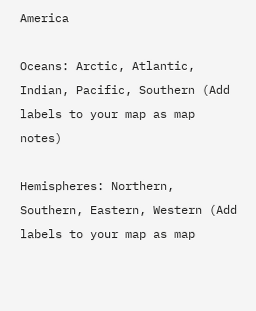America

Oceans: Arctic, Atlantic, Indian, Pacific, Southern (Add labels to your map as map notes)

Hemispheres: Northern, Southern, Eastern, Western (Add labels to your map as map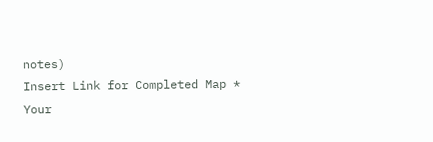notes)
Insert Link for Completed Map *
Your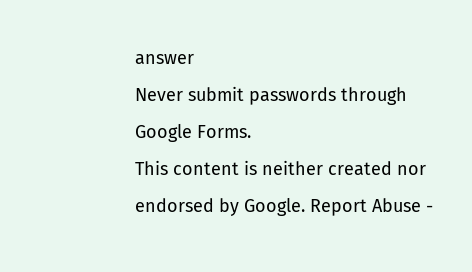answer
Never submit passwords through Google Forms.
This content is neither created nor endorsed by Google. Report Abuse -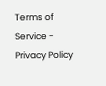Terms of Service - Privacy Policy